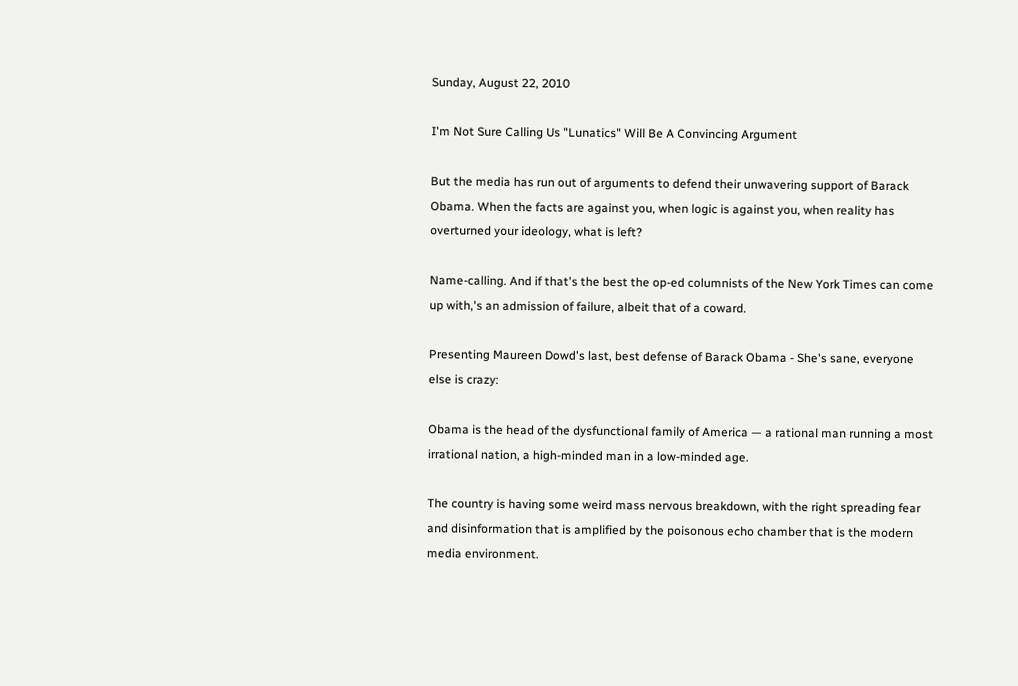Sunday, August 22, 2010

I'm Not Sure Calling Us "Lunatics" Will Be A Convincing Argument

But the media has run out of arguments to defend their unwavering support of Barack Obama. When the facts are against you, when logic is against you, when reality has overturned your ideology, what is left?

Name-calling. And if that's the best the op-ed columnists of the New York Times can come up with,'s an admission of failure, albeit that of a coward.

Presenting Maureen Dowd's last, best defense of Barack Obama - She's sane, everyone else is crazy:

Obama is the head of the dysfunctional family of America — a rational man running a most irrational nation, a high-minded man in a low-minded age.

The country is having some weird mass nervous breakdown, with the right spreading fear and disinformation that is amplified by the poisonous echo chamber that is the modern media environment.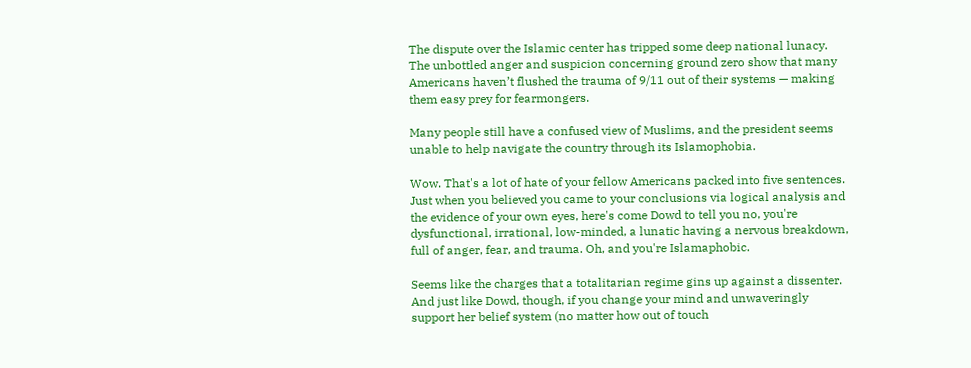The dispute over the Islamic center has tripped some deep national lunacy. The unbottled anger and suspicion concerning ground zero show that many Americans haven’t flushed the trauma of 9/11 out of their systems — making them easy prey for fearmongers.

Many people still have a confused view of Muslims, and the president seems unable to help navigate the country through its Islamophobia.

Wow. That's a lot of hate of your fellow Americans packed into five sentences. Just when you believed you came to your conclusions via logical analysis and the evidence of your own eyes, here's come Dowd to tell you no, you're dysfunctional, irrational, low-minded, a lunatic having a nervous breakdown, full of anger, fear, and trauma. Oh, and you're Islamaphobic.

Seems like the charges that a totalitarian regime gins up against a dissenter. And just like Dowd, though, if you change your mind and unwaveringly support her belief system (no matter how out of touch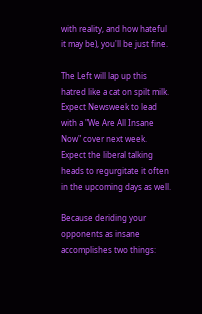with reality, and how hateful it may be), you'll be just fine.

The Left will lap up this hatred like a cat on spilt milk. Expect Newsweek to lead with a "We Are All Insane Now" cover next week. Expect the liberal talking heads to regurgitate it often in the upcoming days as well.

Because deriding your opponents as insane accomplishes two things: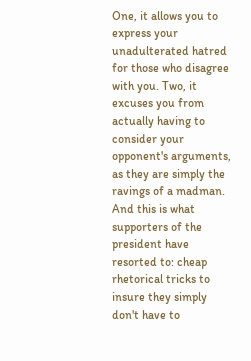One, it allows you to express your unadulterated hatred for those who disagree with you. Two, it excuses you from actually having to consider your opponent's arguments, as they are simply the ravings of a madman. And this is what supporters of the president have resorted to: cheap rhetorical tricks to insure they simply don't have to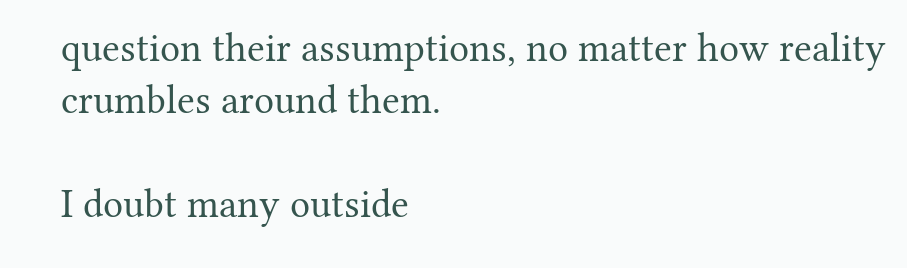question their assumptions, no matter how reality crumbles around them.

I doubt many outside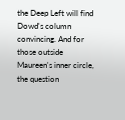the Deep Left will find Dowd's column convincing. And for those outside Maureen's inner circle, the question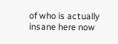of who is actually insane here now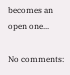becomes an open one...

No comments: